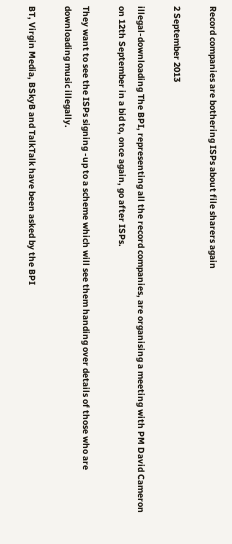Record companies are bothering ISPs about file sharers again

2 September 2013

illegal-downloading The BPI, representing all the record companies, are organising a meeting with PM David Cameron on 12th September in a bid to, once again, go after ISPs.

They want to see the ISPs signing -up to a scheme which will see them handing over details of those who are downloading music illegally.

BT, Virgin Media, BSkyB and TalkTalk have been asked by the BPI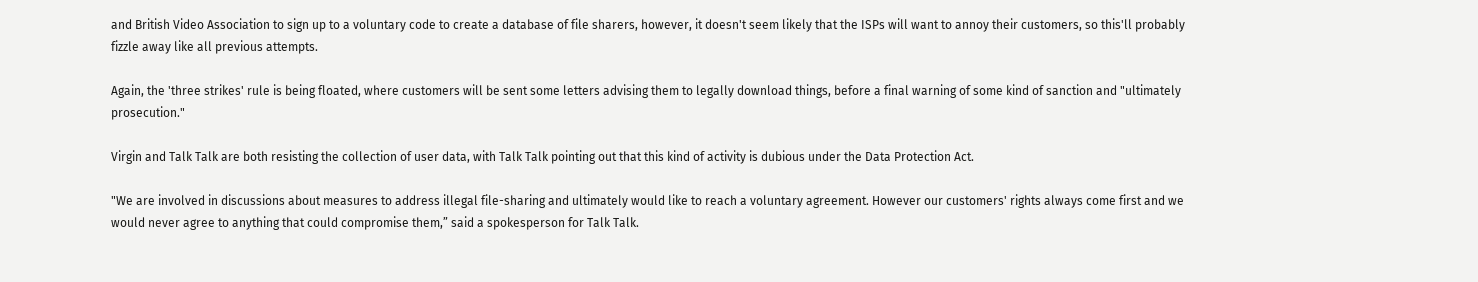and British Video Association to sign up to a voluntary code to create a database of file sharers, however, it doesn't seem likely that the ISPs will want to annoy their customers, so this'll probably fizzle away like all previous attempts.

Again, the 'three strikes' rule is being floated, where customers will be sent some letters advising them to legally download things, before a final warning of some kind of sanction and "ultimately prosecution."

Virgin and Talk Talk are both resisting the collection of user data, with Talk Talk pointing out that this kind of activity is dubious under the Data Protection Act.

"We are involved in discussions about measures to address illegal file-sharing and ultimately would like to reach a voluntary agreement. However our customers' rights always come first and we would never agree to anything that could compromise them,” said a spokesperson for Talk Talk.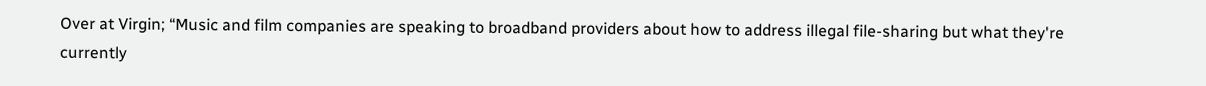Over at Virgin; “Music and film companies are speaking to broadband providers about how to address illegal file-sharing but what they're currently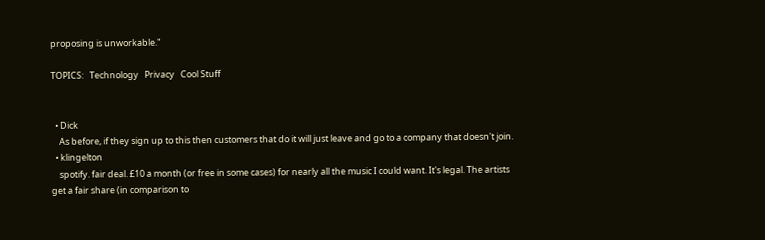proposing is unworkable."

TOPICS:   Technology   Privacy   Cool Stuff


  • Dick
    As before, if they sign up to this then customers that do it will just leave and go to a company that doesn't join.
  • klingelton
    spotify. fair deal. £10 a month (or free in some cases) for nearly all the music I could want. It's legal. The artists get a fair share (in comparison to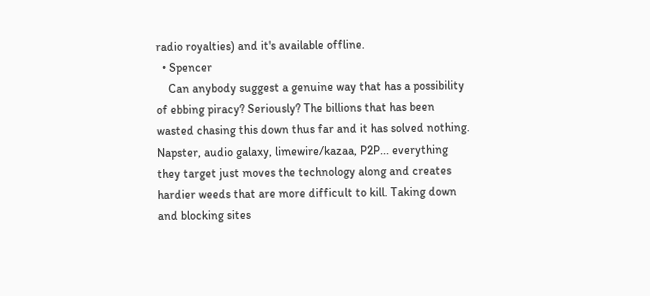radio royalties) and it's available offline.
  • Spencer
    Can anybody suggest a genuine way that has a possibility of ebbing piracy? Seriously? The billions that has been wasted chasing this down thus far and it has solved nothing. Napster, audio galaxy, limewire/kazaa, P2P... everything they target just moves the technology along and creates hardier weeds that are more difficult to kill. Taking down and blocking sites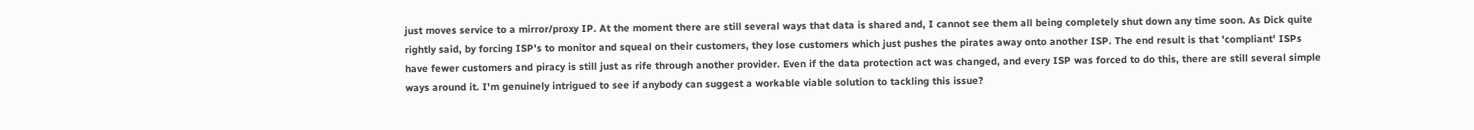just moves service to a mirror/proxy IP. At the moment there are still several ways that data is shared and, I cannot see them all being completely shut down any time soon. As Dick quite rightly said, by forcing ISP's to monitor and squeal on their customers, they lose customers which just pushes the pirates away onto another ISP. The end result is that 'compliant' ISPs have fewer customers and piracy is still just as rife through another provider. Even if the data protection act was changed, and every ISP was forced to do this, there are still several simple ways around it. I'm genuinely intrigued to see if anybody can suggest a workable viable solution to tackling this issue?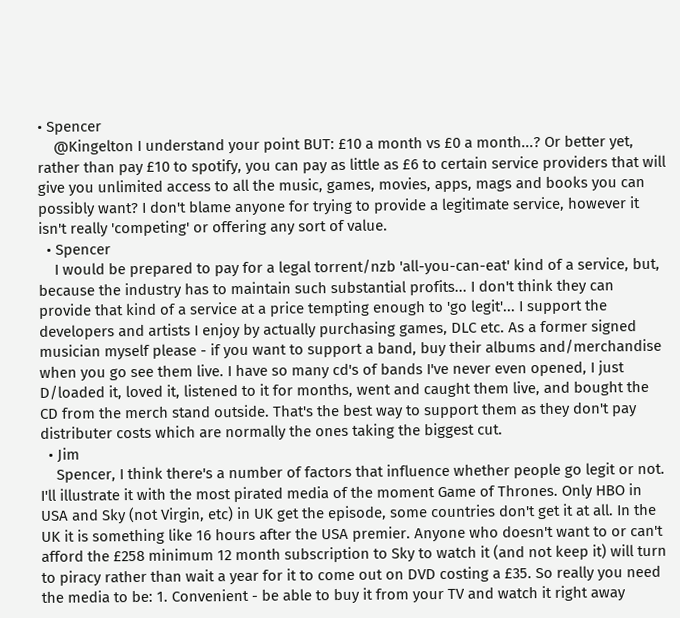• Spencer
    @Kingelton I understand your point BUT: £10 a month vs £0 a month...? Or better yet, rather than pay £10 to spotify, you can pay as little as £6 to certain service providers that will give you unlimited access to all the music, games, movies, apps, mags and books you can possibly want? I don't blame anyone for trying to provide a legitimate service, however it isn't really 'competing' or offering any sort of value.
  • Spencer
    I would be prepared to pay for a legal torrent/nzb 'all-you-can-eat' kind of a service, but, because the industry has to maintain such substantial profits... I don't think they can provide that kind of a service at a price tempting enough to 'go legit'... I support the developers and artists I enjoy by actually purchasing games, DLC etc. As a former signed musician myself please - if you want to support a band, buy their albums and/merchandise when you go see them live. I have so many cd's of bands I've never even opened, I just D/loaded it, loved it, listened to it for months, went and caught them live, and bought the CD from the merch stand outside. That's the best way to support them as they don't pay distributer costs which are normally the ones taking the biggest cut.
  • Jim
    Spencer, I think there's a number of factors that influence whether people go legit or not. I'll illustrate it with the most pirated media of the moment Game of Thrones. Only HBO in USA and Sky (not Virgin, etc) in UK get the episode, some countries don't get it at all. In the UK it is something like 16 hours after the USA premier. Anyone who doesn't want to or can't afford the £258 minimum 12 month subscription to Sky to watch it (and not keep it) will turn to piracy rather than wait a year for it to come out on DVD costing a £35. So really you need the media to be: 1. Convenient - be able to buy it from your TV and watch it right away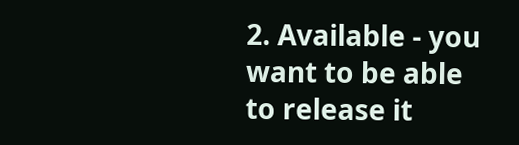2. Available - you want to be able to release it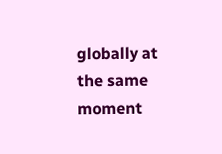globally at the same moment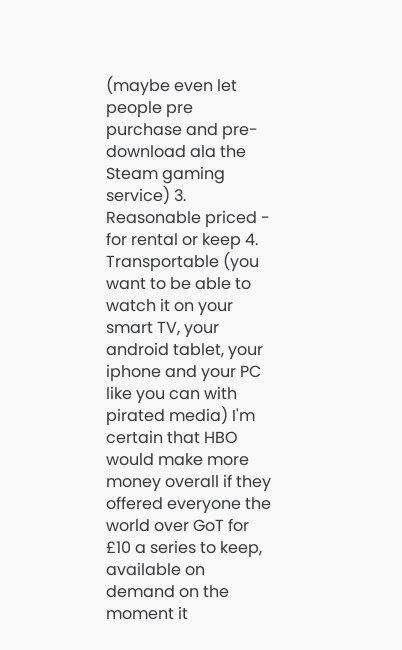(maybe even let people pre purchase and pre-download ala the Steam gaming service) 3. Reasonable priced - for rental or keep 4. Transportable (you want to be able to watch it on your smart TV, your android tablet, your iphone and your PC like you can with pirated media) I'm certain that HBO would make more money overall if they offered everyone the world over GoT for £10 a series to keep, available on demand on the moment it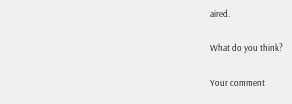aired.

What do you think?

Your comment